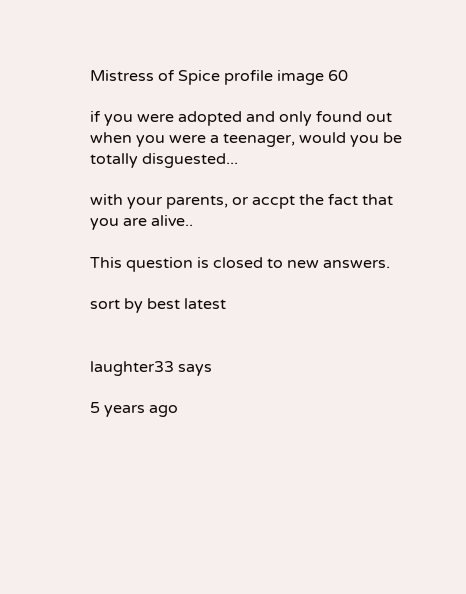Mistress of Spice profile image 60

if you were adopted and only found out when you were a teenager, would you be totally disguested...

with your parents, or accpt the fact that you are alive..

This question is closed to new answers.

sort by best latest


laughter33 says

5 years ago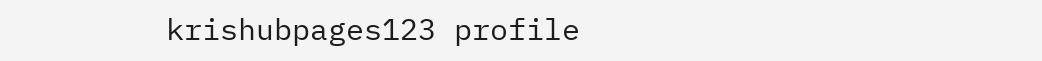krishubpages123 profile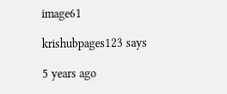image61

krishubpages123 says

5 years ago